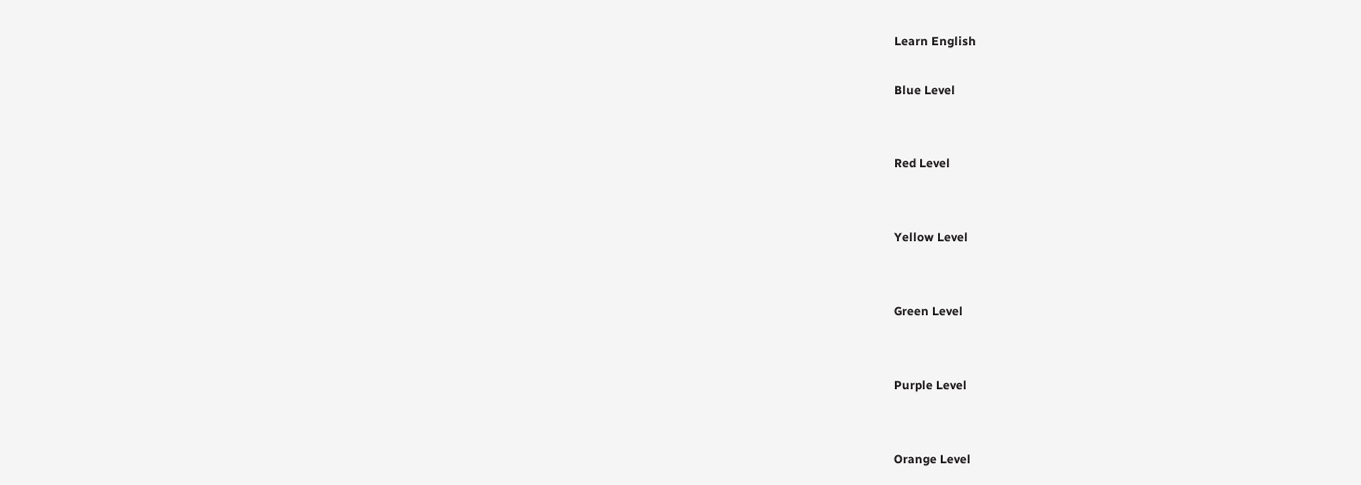Learn English

Blue Level


Red Level


Yellow Level


Green Level


Purple Level


Orange Level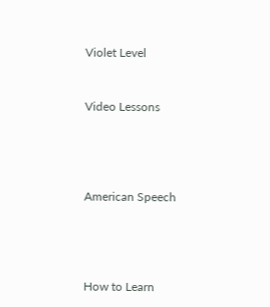Violet Level


Video Lessons




American Speech




How to Learn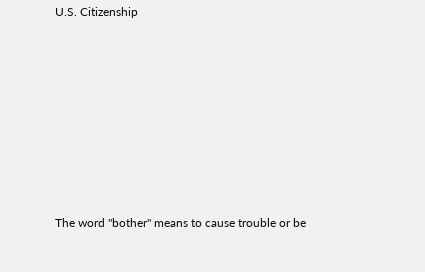U.S. Citizenship










The word "bother" means to cause trouble or be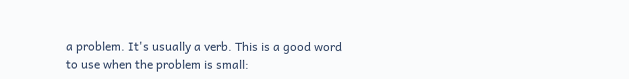a problem. It's usually a verb. This is a good word to use when the problem is small: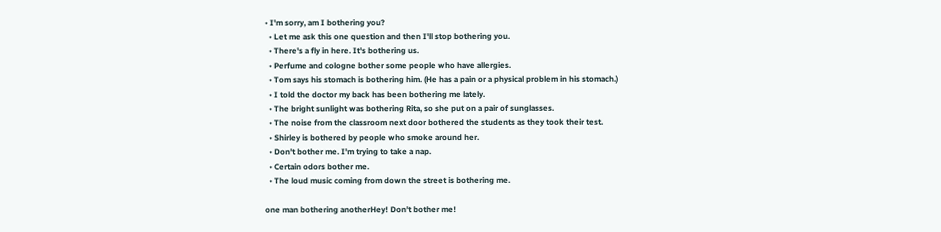• I'm sorry, am I bothering you?
  • Let me ask this one question and then I'll stop bothering you.
  • There's a fly in here. It's bothering us.
  • Perfume and cologne bother some people who have allergies.
  • Tom says his stomach is bothering him. (He has a pain or a physical problem in his stomach.)
  • I told the doctor my back has been bothering me lately.
  • The bright sunlight was bothering Rita, so she put on a pair of sunglasses.
  • The noise from the classroom next door bothered the students as they took their test.
  • Shirley is bothered by people who smoke around her.
  • Don't bother me. I'm trying to take a nap.
  • Certain odors bother me.
  • The loud music coming from down the street is bothering me.

one man bothering anotherHey! Don't bother me!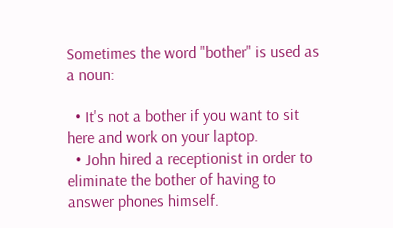Sometimes the word "bother" is used as a noun:

  • It's not a bother if you want to sit here and work on your laptop.
  • John hired a receptionist in order to eliminate the bother of having to answer phones himself.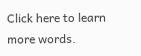Click here to learn more words.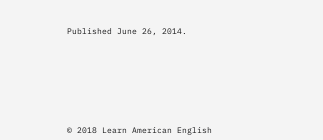Published June 26, 2014.







© 2018 Learn American English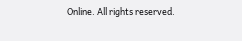Online. All rights reserved.